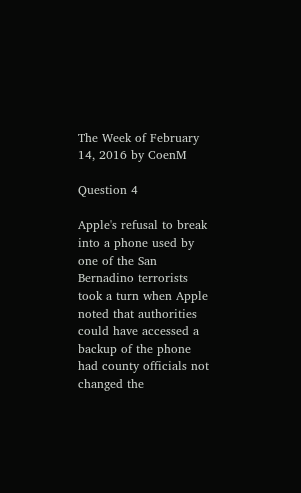The Week of February 14, 2016 by CoenM

Question 4

Apple's refusal to break into a phone used by one of the San Bernadino terrorists took a turn when Apple noted that authorities could have accessed a backup of the phone had county officials not changed the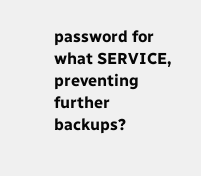password for what SERVICE, preventing further backups?